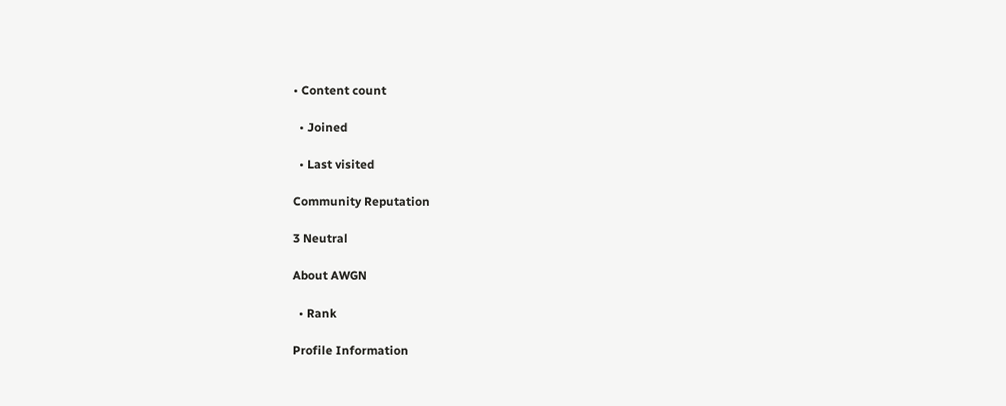• Content count

  • Joined

  • Last visited

Community Reputation

3 Neutral

About AWGN

  • Rank

Profile Information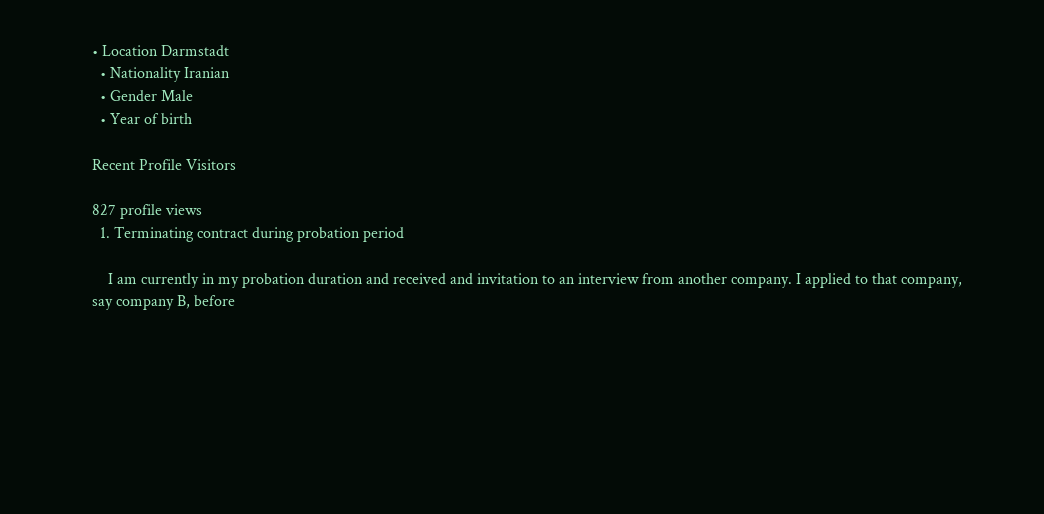• Location Darmstadt
  • Nationality Iranian
  • Gender Male
  • Year of birth

Recent Profile Visitors

827 profile views
  1. Terminating contract during probation period

    I am currently in my probation duration and received and invitation to an interview from another company. I applied to that company, say company B, before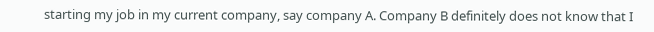starting my job in my current company, say company A. Company B definitely does not know that I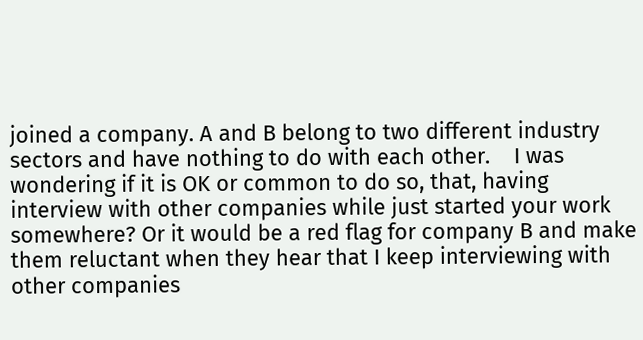joined a company. A and B belong to two different industry sectors and have nothing to do with each other.    I was wondering if it is OK or common to do so, that, having interview with other companies while just started your work somewhere? Or it would be a red flag for company B and make them reluctant when they hear that I keep interviewing with other companies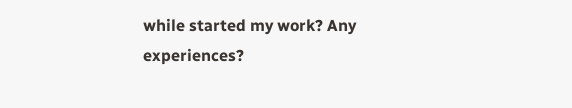while started my work? Any experiences?